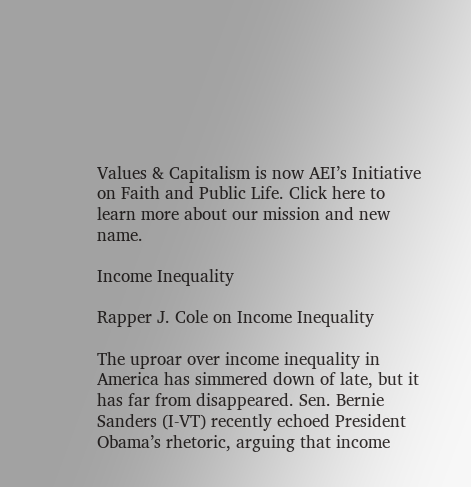Values & Capitalism is now AEI’s Initiative on Faith and Public Life. Click here to learn more about our mission and new name.

Income Inequality

Rapper J. Cole on Income Inequality

The uproar over income inequality in America has simmered down of late, but it has far from disappeared. Sen. Bernie Sanders (I-VT) recently echoed President Obama’s rhetoric, arguing that income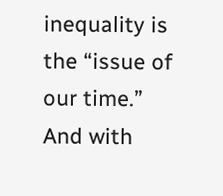inequality is the “issue of our time.” And with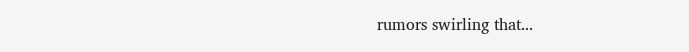rumors swirling that...